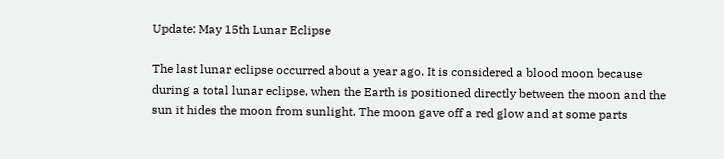Update: May 15th Lunar Eclipse

The last lunar eclipse occurred about a year ago. It is considered a blood moon because during a total lunar eclipse, when the Earth is positioned directly between the moon and the sun it hides the moon from sunlight. The moon gave off a red glow and at some parts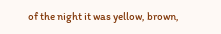of the night it was yellow, brown,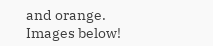and orange. Images below!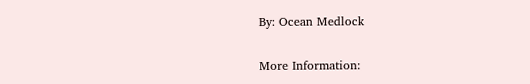By: Ocean Medlock

More Information: